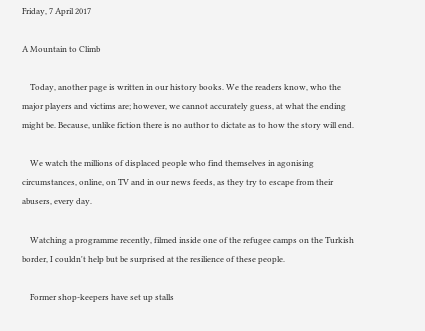Friday, 7 April 2017

A Mountain to Climb

    Today, another page is written in our history books. We the readers know, who the major players and victims are; however, we cannot accurately guess, at what the ending might be. Because, unlike fiction there is no author to dictate as to how the story will end.

    We watch the millions of displaced people who find themselves in agonising circumstances, online, on TV and in our news feeds, as they try to escape from their abusers, every day.

    Watching a programme recently, filmed inside one of the refugee camps on the Turkish border, I couldn't help but be surprised at the resilience of these people.

    Former shop-keepers have set up stalls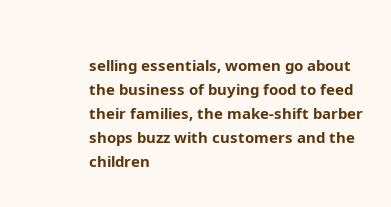selling essentials, women go about the business of buying food to feed their families, the make-shift barber shops buzz with customers and the children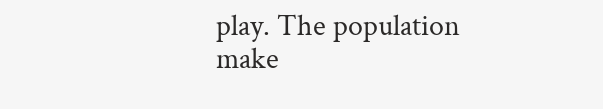play. The population make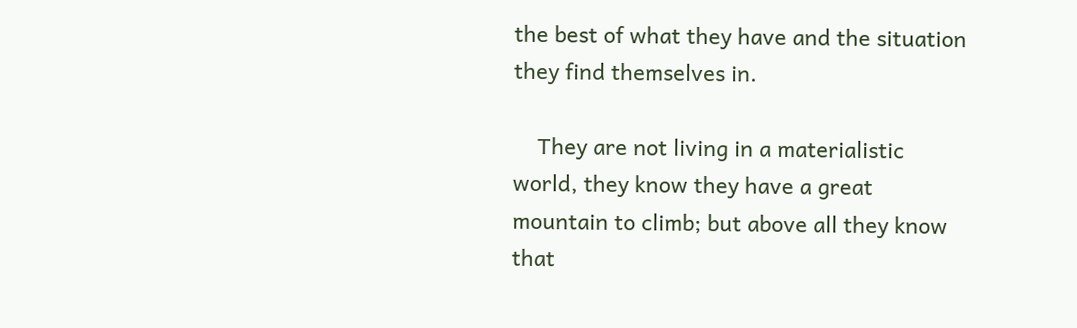the best of what they have and the situation they find themselves in.

    They are not living in a materialistic world, they know they have a great mountain to climb; but above all they know that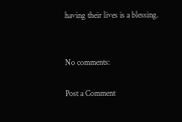having their lives is a blessing.


No comments:

Post a Comment